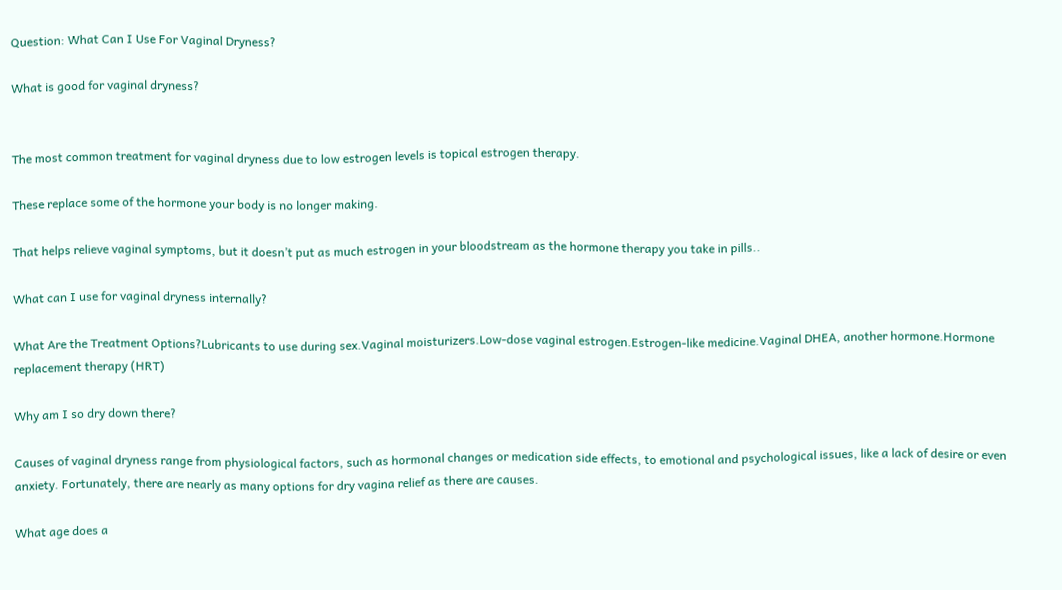Question: What Can I Use For Vaginal Dryness?

What is good for vaginal dryness?


The most common treatment for vaginal dryness due to low estrogen levels is topical estrogen therapy.

These replace some of the hormone your body is no longer making.

That helps relieve vaginal symptoms, but it doesn’t put as much estrogen in your bloodstream as the hormone therapy you take in pills..

What can I use for vaginal dryness internally?

What Are the Treatment Options?Lubricants to use during sex.Vaginal moisturizers.Low-dose vaginal estrogen.Estrogen-like medicine.Vaginal DHEA, another hormone.Hormone replacement therapy (HRT)

Why am I so dry down there?

Causes of vaginal dryness range from physiological factors, such as hormonal changes or medication side effects, to emotional and psychological issues, like a lack of desire or even anxiety. Fortunately, there are nearly as many options for dry vagina relief as there are causes.

What age does a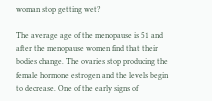woman stop getting wet?

The average age of the menopause is 51 and after the menopause women find that their bodies change. The ovaries stop producing the female hormone estrogen and the levels begin to decrease. One of the early signs of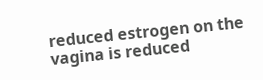reduced estrogen on the vagina is reduced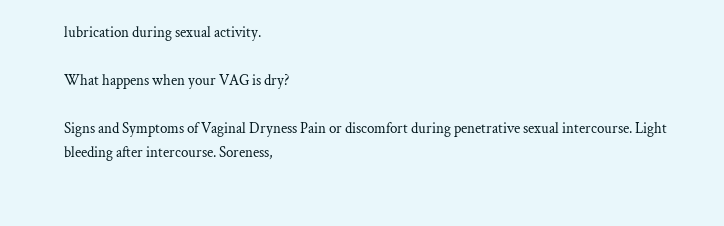lubrication during sexual activity.

What happens when your VAG is dry?

Signs and Symptoms of Vaginal Dryness Pain or discomfort during penetrative sexual intercourse. Light bleeding after intercourse. Soreness,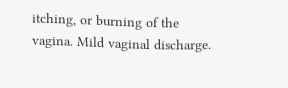itching, or burning of the vagina. Mild vaginal discharge.